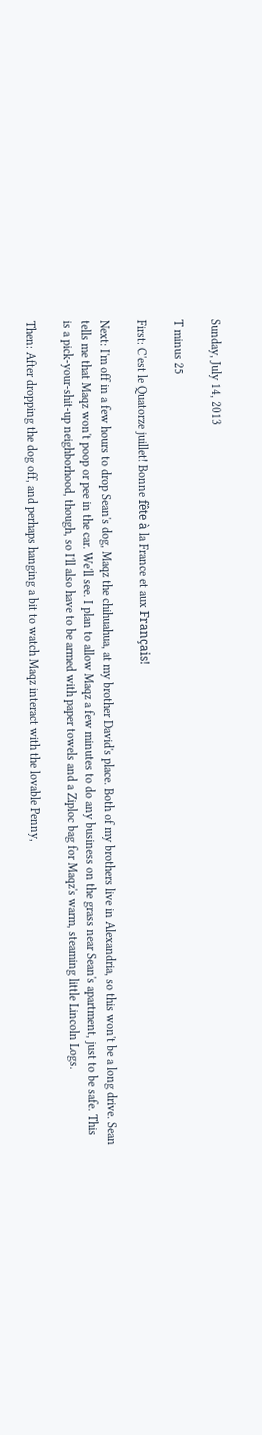Sunday, July 14, 2013

T minus 25

First: C'est le Quatorze juillet! Bonne fête à la France et aux Français!

Next: I'm off in a few hours to drop Sean's dog, Maqz the chihuahua, at my brother David's place. Both of my brothers live in Alexandria, so this won't be a long drive. Sean tells me that Maqz won't poop or pee in the car. We'll see. I plan to allow Maqz a few minutes to do any business on the grass near Sean's apartment, just to be safe. This is a pick-your-shit-up neighborhood, though, so I'll also have to be armed with paper towels and a Ziploc bag for Maqz's warm, steaming little Lincoln Logs.

Then: After dropping the dog off, and perhaps hanging a bit to watch Maqz interact with the lovable Penny,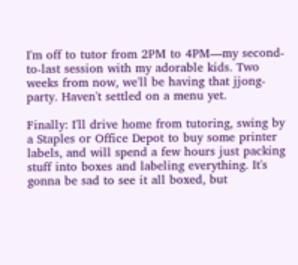I'm off to tutor from 2PM to 4PM—my second-to-last session with my adorable kids. Two weeks from now, we'll be having that jjong-party. Haven't settled on a menu yet.

Finally: I'll drive home from tutoring, swing by a Staples or Office Depot to buy some printer labels, and will spend a few hours just packing stuff into boxes and labeling everything. It's gonna be sad to see it all boxed, but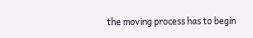the moving process has to begin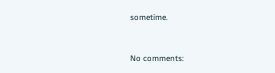sometime.


No comments: